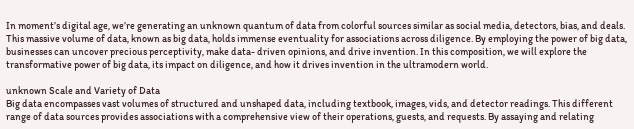In moment’s digital age, we’re generating an unknown quantum of data from colorful sources similar as social media, detectors, bias, and deals. This massive volume of data, known as big data, holds immense eventuality for associations across diligence. By employing the power of big data, businesses can uncover precious perceptivity, make data- driven opinions, and drive invention. In this composition, we will explore the transformative power of big data, its impact on diligence, and how it drives invention in the ultramodern world.

unknown Scale and Variety of Data
Big data encompasses vast volumes of structured and unshaped data, including textbook, images, vids, and detector readings. This different range of data sources provides associations with a comprehensive view of their operations, guests, and requests. By assaying and relating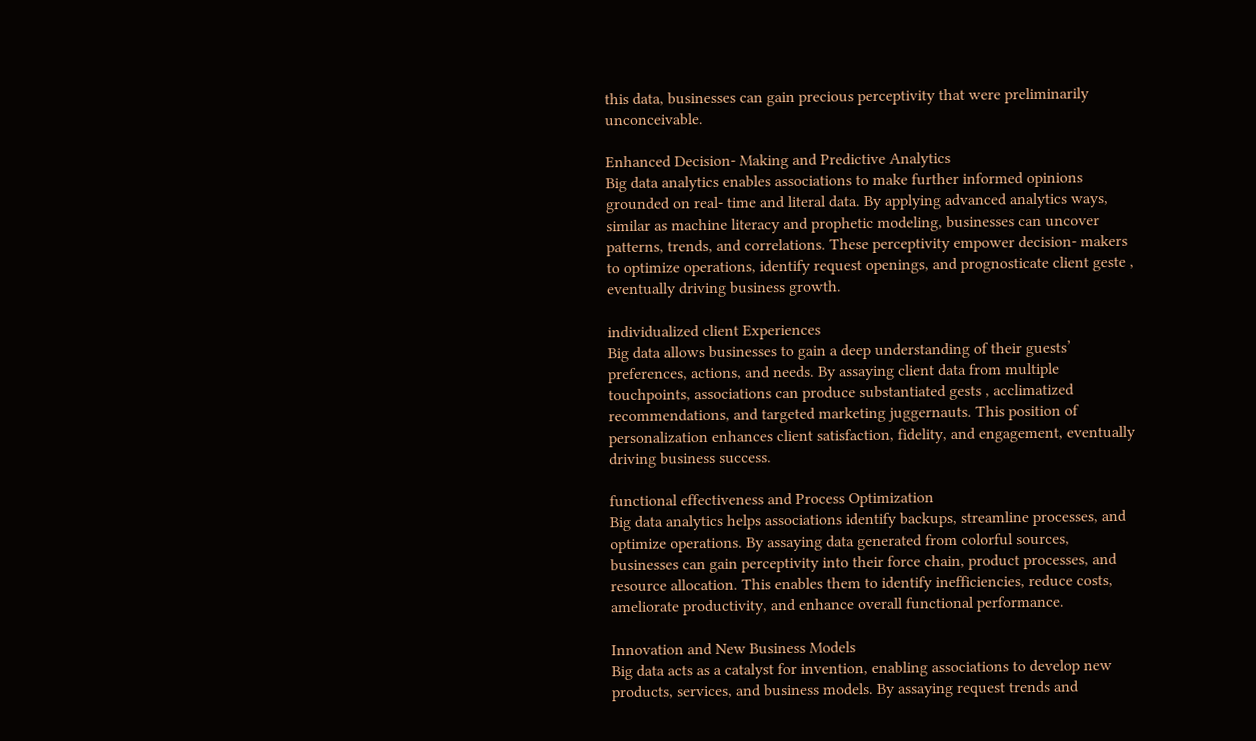this data, businesses can gain precious perceptivity that were preliminarily unconceivable.

Enhanced Decision- Making and Predictive Analytics
Big data analytics enables associations to make further informed opinions grounded on real- time and literal data. By applying advanced analytics ways, similar as machine literacy and prophetic modeling, businesses can uncover patterns, trends, and correlations. These perceptivity empower decision- makers to optimize operations, identify request openings, and prognosticate client geste , eventually driving business growth.

individualized client Experiences
Big data allows businesses to gain a deep understanding of their guests’ preferences, actions, and needs. By assaying client data from multiple touchpoints, associations can produce substantiated gests , acclimatized recommendations, and targeted marketing juggernauts. This position of personalization enhances client satisfaction, fidelity, and engagement, eventually driving business success.

functional effectiveness and Process Optimization
Big data analytics helps associations identify backups, streamline processes, and optimize operations. By assaying data generated from colorful sources, businesses can gain perceptivity into their force chain, product processes, and resource allocation. This enables them to identify inefficiencies, reduce costs, ameliorate productivity, and enhance overall functional performance.

Innovation and New Business Models
Big data acts as a catalyst for invention, enabling associations to develop new products, services, and business models. By assaying request trends and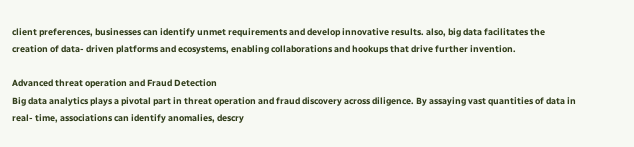client preferences, businesses can identify unmet requirements and develop innovative results. also, big data facilitates the creation of data- driven platforms and ecosystems, enabling collaborations and hookups that drive further invention.

Advanced threat operation and Fraud Detection
Big data analytics plays a pivotal part in threat operation and fraud discovery across diligence. By assaying vast quantities of data in real- time, associations can identify anomalies, descry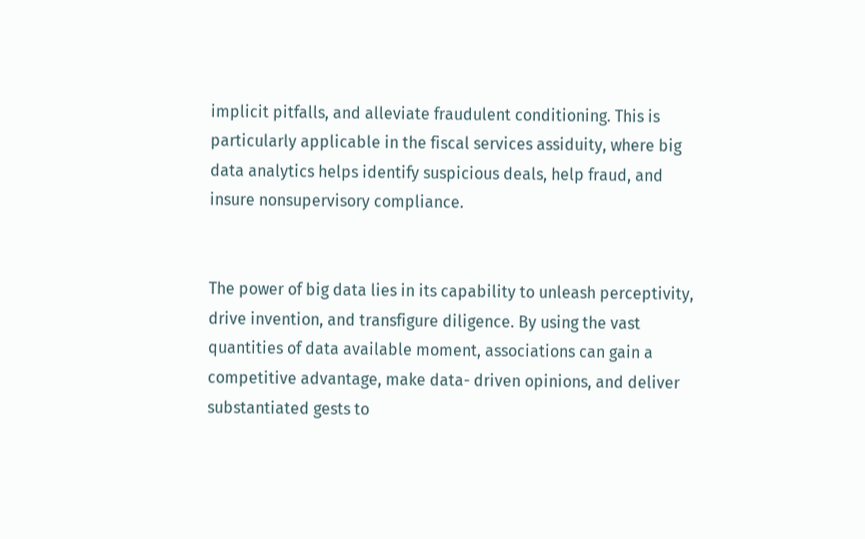implicit pitfalls, and alleviate fraudulent conditioning. This is particularly applicable in the fiscal services assiduity, where big data analytics helps identify suspicious deals, help fraud, and insure nonsupervisory compliance.


The power of big data lies in its capability to unleash perceptivity, drive invention, and transfigure diligence. By using the vast quantities of data available moment, associations can gain a competitive advantage, make data- driven opinions, and deliver substantiated gests to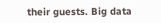their guests. Big data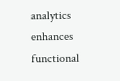analytics enhances functional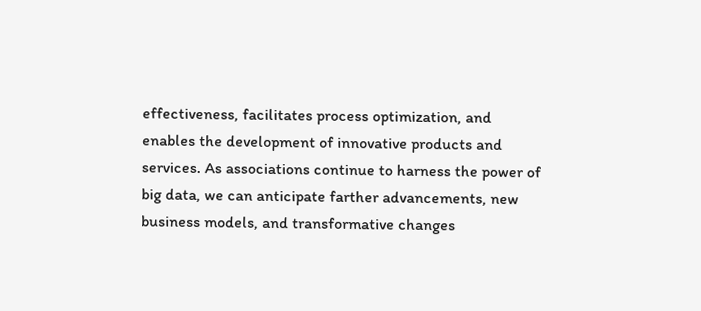effectiveness, facilitates process optimization, and enables the development of innovative products and services. As associations continue to harness the power of big data, we can anticipate farther advancements, new business models, and transformative changes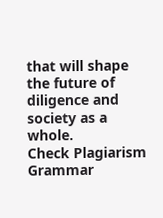that will shape the future of diligence and society as a whole.
Check Plagiarism Grammar